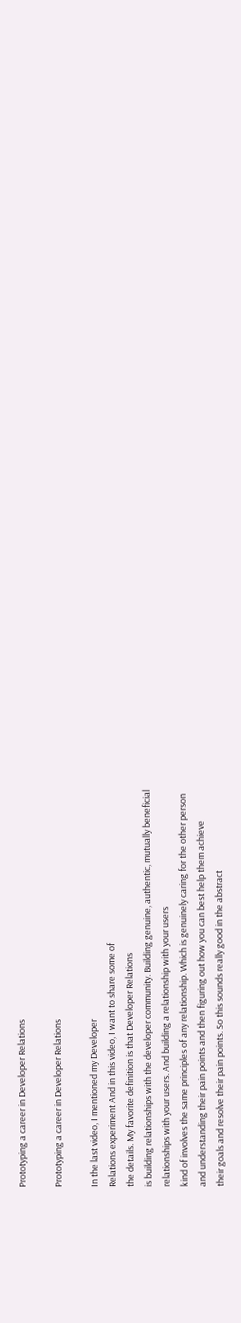Prototyping a career in Developer Relations

Prototyping a career in Developer Relations

In the last video, I mentioned my Developer
Relations experiment And in this video, I want to share some of
the details. My favorite definition is that Developer Relations
is building relationships with the developer community. Building genuine, authentic, mutually beneficial
relationships with your users. And building a relationship with your users
kind of involves the same principles of any relationship. Which is genuinely caring for the other person
and understanding their pain points and then figuring out how you can best help them achieve
their goals and resolve their pain points. So this sounds really good in the abstract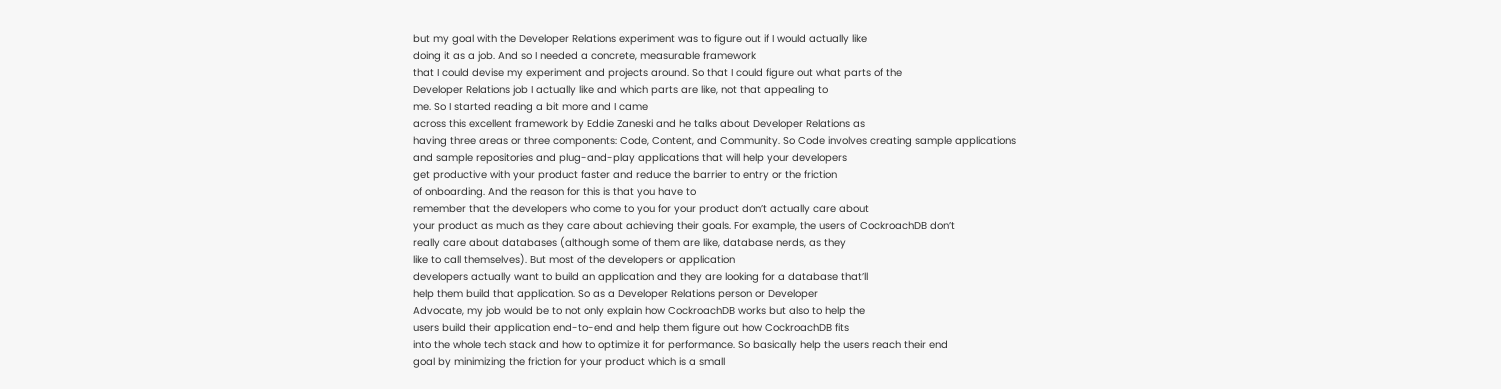but my goal with the Developer Relations experiment was to figure out if I would actually like
doing it as a job. And so I needed a concrete, measurable framework
that I could devise my experiment and projects around. So that I could figure out what parts of the
Developer Relations job I actually like and which parts are like, not that appealing to
me. So I started reading a bit more and I came
across this excellent framework by Eddie Zaneski and he talks about Developer Relations as
having three areas or three components: Code, Content, and Community. So Code involves creating sample applications
and sample repositories and plug-and-play applications that will help your developers
get productive with your product faster and reduce the barrier to entry or the friction
of onboarding. And the reason for this is that you have to
remember that the developers who come to you for your product don’t actually care about
your product as much as they care about achieving their goals. For example, the users of CockroachDB don’t
really care about databases (although some of them are like, database nerds, as they
like to call themselves). But most of the developers or application
developers actually want to build an application and they are looking for a database that’ll
help them build that application. So as a Developer Relations person or Developer
Advocate, my job would be to not only explain how CockroachDB works but also to help the
users build their application end-to-end and help them figure out how CockroachDB fits
into the whole tech stack and how to optimize it for performance. So basically help the users reach their end
goal by minimizing the friction for your product which is a small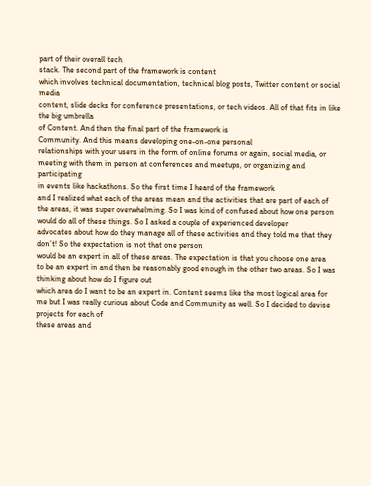part of their overall tech
stack. The second part of the framework is content
which involves technical documentation, technical blog posts, Twitter content or social media
content, slide decks for conference presentations, or tech videos. All of that fits in like the big umbrella
of Content. And then the final part of the framework is
Community. And this means developing one-on-one personal
relationships with your users in the form of online forums or again, social media, or
meeting with them in person at conferences and meetups, or organizing and participating
in events like hackathons. So the first time I heard of the framework
and I realized what each of the areas mean and the activities that are part of each of
the areas, it was super overwhelming. So I was kind of confused about how one person
would do all of these things. So I asked a couple of experienced developer
advocates about how do they manage all of these activities and they told me that they
don’t! So the expectation is not that one person
would be an expert in all of these areas. The expectation is that you choose one area
to be an expert in and then be reasonably good enough in the other two areas. So I was thinking about how do I figure out
which area do I want to be an expert in. Content seems like the most logical area for
me but I was really curious about Code and Community as well. So I decided to devise projects for each of
these areas and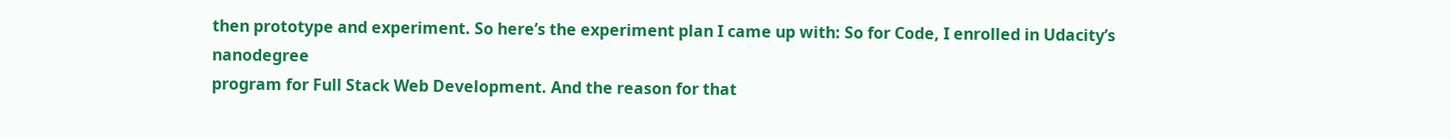then prototype and experiment. So here’s the experiment plan I came up with: So for Code, I enrolled in Udacity’s nanodegree
program for Full Stack Web Development. And the reason for that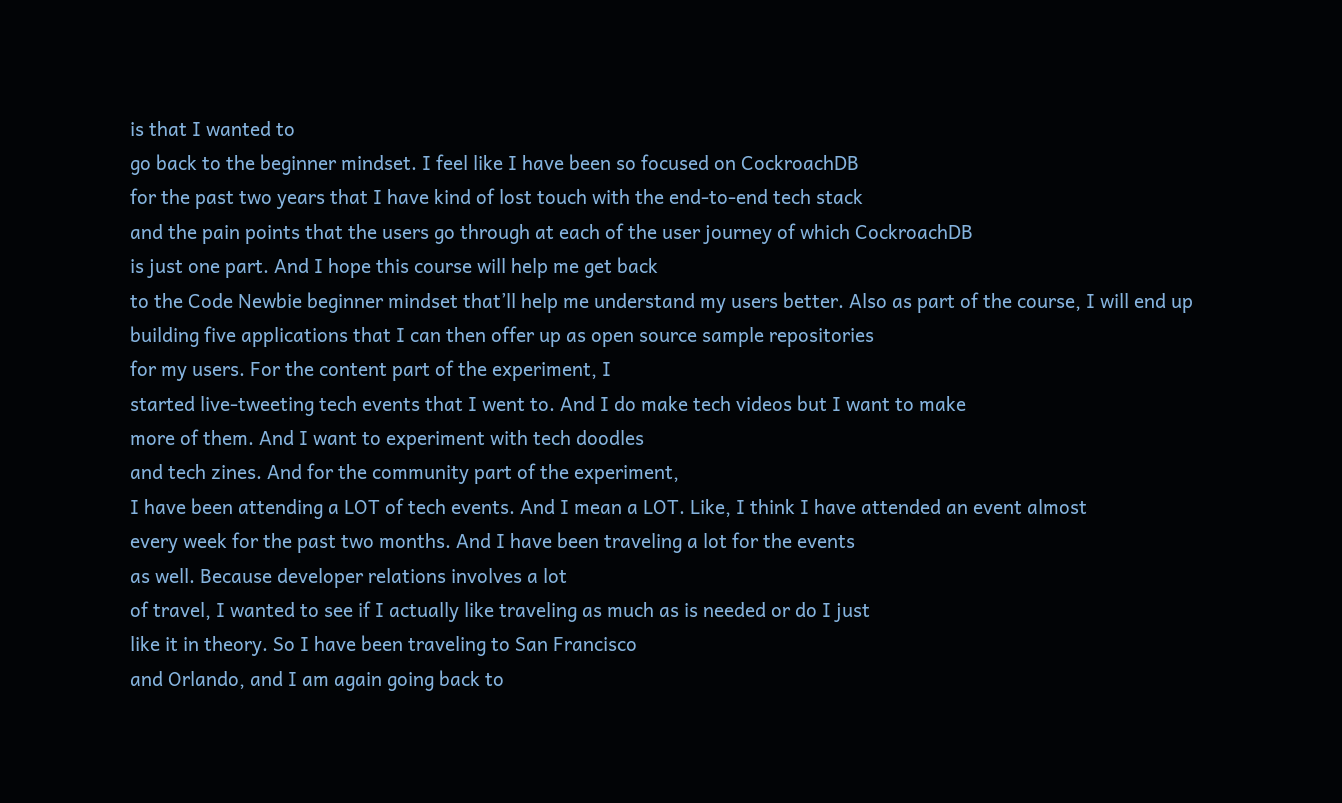is that I wanted to
go back to the beginner mindset. I feel like I have been so focused on CockroachDB
for the past two years that I have kind of lost touch with the end-to-end tech stack
and the pain points that the users go through at each of the user journey of which CockroachDB
is just one part. And I hope this course will help me get back
to the Code Newbie beginner mindset that’ll help me understand my users better. Also as part of the course, I will end up
building five applications that I can then offer up as open source sample repositories
for my users. For the content part of the experiment, I
started live-tweeting tech events that I went to. And I do make tech videos but I want to make
more of them. And I want to experiment with tech doodles
and tech zines. And for the community part of the experiment,
I have been attending a LOT of tech events. And I mean a LOT. Like, I think I have attended an event almost
every week for the past two months. And I have been traveling a lot for the events
as well. Because developer relations involves a lot
of travel, I wanted to see if I actually like traveling as much as is needed or do I just
like it in theory. So I have been traveling to San Francisco
and Orlando, and I am again going back to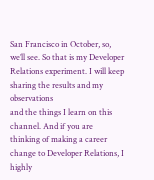San Francisco in October, so, we’ll see. So that is my Developer Relations experiment. I will keep sharing the results and my observations
and the things I learn on this channel. And if you are thinking of making a career
change to Developer Relations, I highly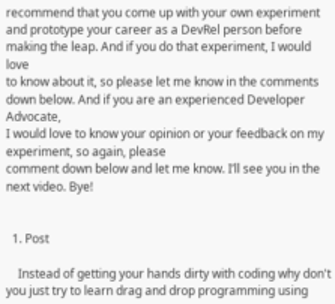recommend that you come up with your own experiment
and prototype your career as a DevRel person before making the leap. And if you do that experiment, I would love
to know about it, so please let me know in the comments down below. And if you are an experienced Developer Advocate,
I would love to know your opinion or your feedback on my experiment, so again, please
comment down below and let me know. I’ll see you in the next video. Bye!


  1. Post

    Instead of getting your hands dirty with coding why don't you just try to learn drag and drop programming using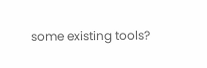some existing tools?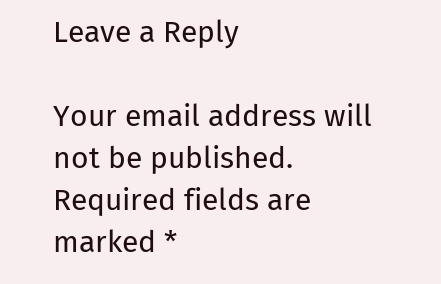Leave a Reply

Your email address will not be published. Required fields are marked *